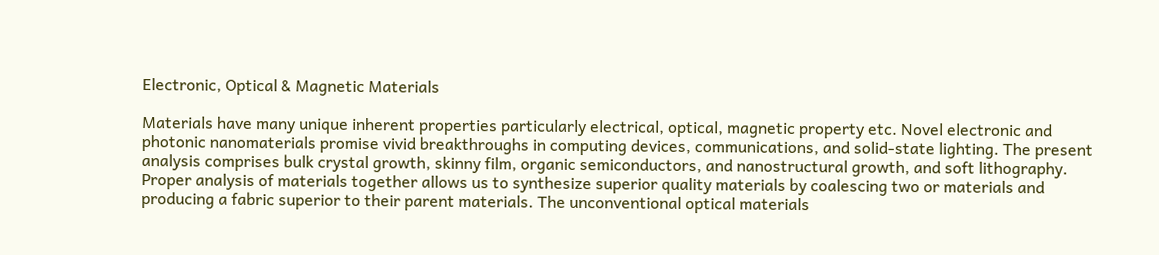Electronic, Optical & Magnetic Materials

Materials have many unique inherent properties particularly electrical, optical, magnetic property etc. Novel electronic and photonic nanomaterials promise vivid breakthroughs in computing devices, communications, and solid-state lighting. The present analysis comprises bulk crystal growth, skinny film, organic semiconductors, and nanostructural growth, and soft lithography. Proper analysis of materials together allows us to synthesize superior quality materials by coalescing two or materials and producing a fabric superior to their parent materials. The unconventional optical materials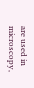are used in microscopy,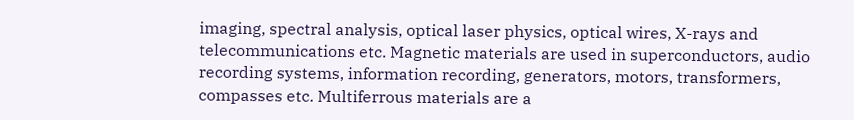imaging, spectral analysis, optical laser physics, optical wires, X-rays and telecommunications etc. Magnetic materials are used in superconductors, audio recording systems, information recording, generators, motors, transformers, compasses etc. Multiferrous materials are a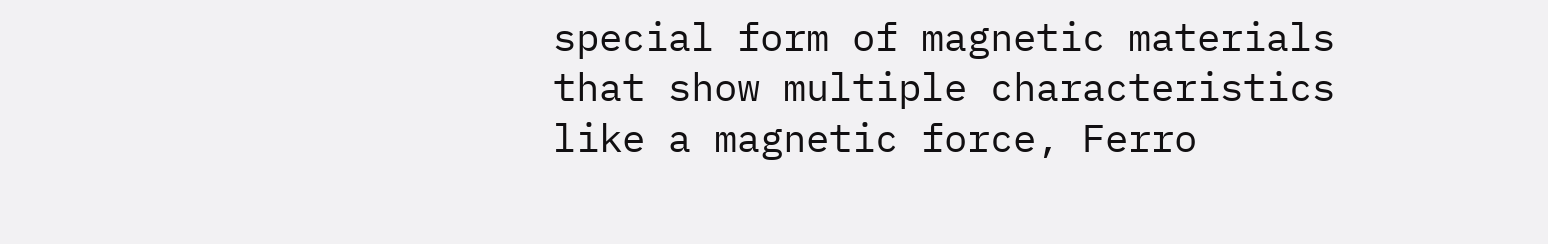special form of magnetic materials that show multiple characteristics like a magnetic force, Ferro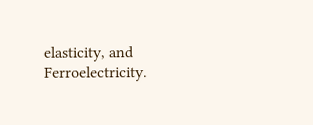elasticity, and Ferroelectricity.